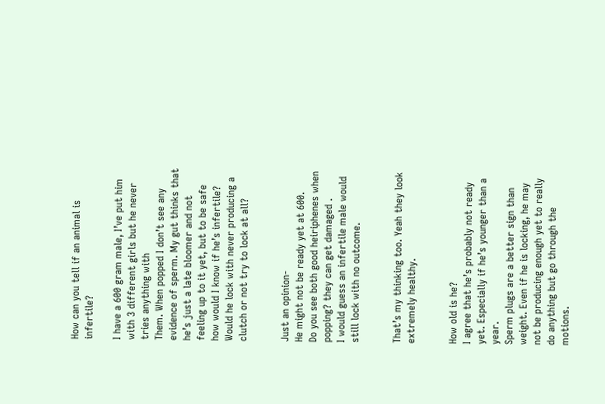How can you tell if an animal is infertile?

I have a 600 gram male, I’ve put him with 3 different girls but he never tries anything with
Them. When popped I don’t see any evidence of sperm. My gut thinks that he’s just a late bloomer and not feeling up to it yet, but to be safe how would I know if he’s infertile? Would he lock with never producing a clutch or not try to lock at all?


Just an opinion-
He might not be ready yet at 600.
Do you see both good heiriphenes when popping? they can get damaged .
I would guess an infertile male would still lock with no outcome.


That’s my thinking too. Yeah they look extremely healthy.


How old is he?
I agree that he’s probably not ready yet. Especially if he’s younger than a year.
Sperm plugs are a better sign than weight. Even if he is locking, he may not be producing enough yet to really do anything but go through the motions.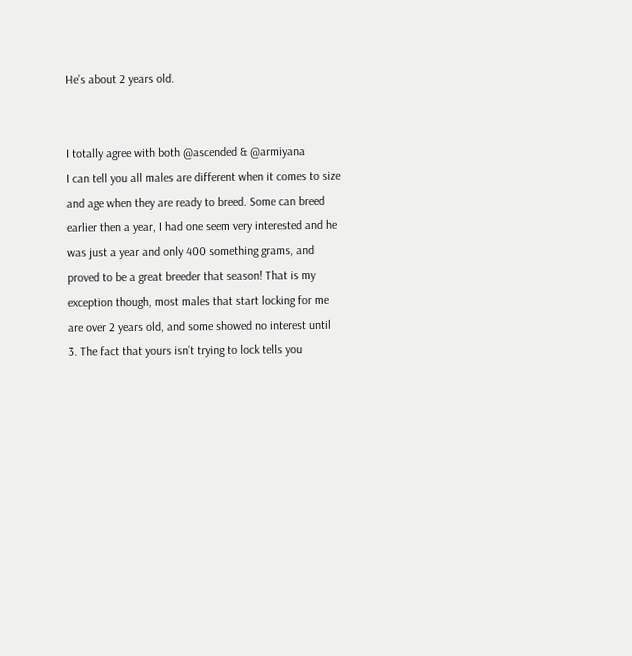He’s about 2 years old.


I totally agree with both @ascended & @armiyana
I can tell you all males are different when it comes to size and age when they are ready to breed. Some can breed earlier then a year, I had one seem very interested and he was just a year and only 400 something grams, and proved to be a great breeder that season! That is my exception though, most males that start locking for me are over 2 years old, and some showed no interest until 3. The fact that yours isn’t trying to lock tells you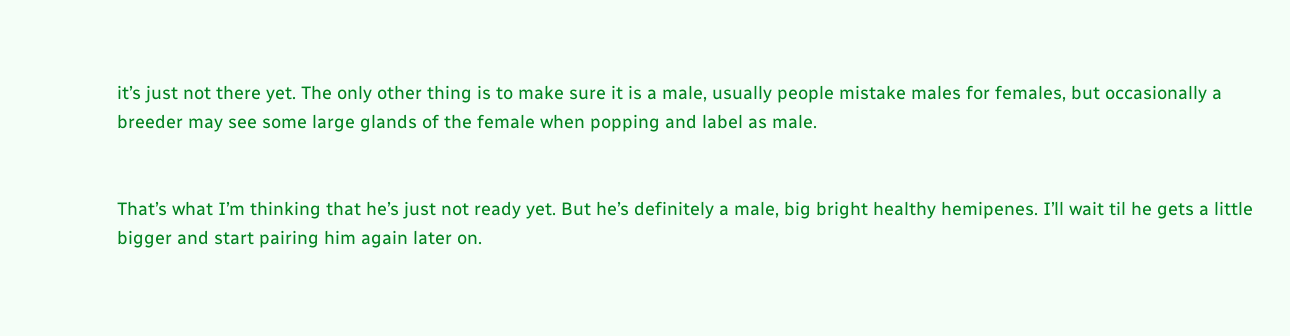it’s just not there yet. The only other thing is to make sure it is a male, usually people mistake males for females, but occasionally a breeder may see some large glands of the female when popping and label as male.


That’s what I’m thinking that he’s just not ready yet. But he’s definitely a male, big bright healthy hemipenes. I’ll wait til he gets a little bigger and start pairing him again later on.